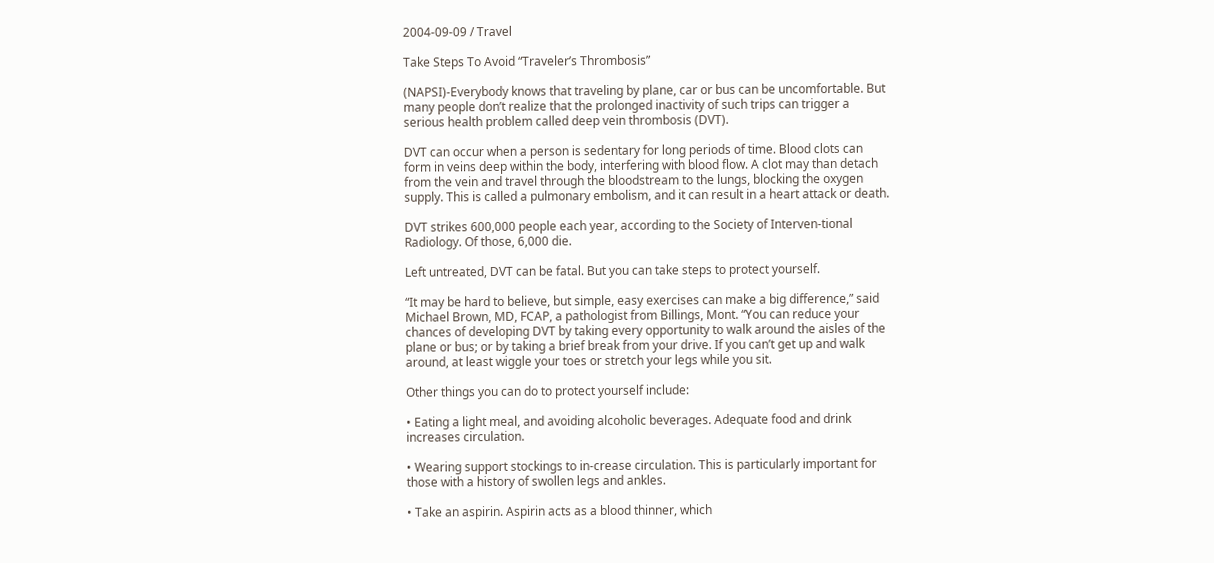2004-09-09 / Travel

Take Steps To Avoid “Traveler’s Thrombosis”

(NAPSI)-Everybody knows that traveling by plane, car or bus can be uncomfortable. But many people don’t realize that the prolonged inactivity of such trips can trigger a serious health problem called deep vein thrombosis (DVT).

DVT can occur when a person is sedentary for long periods of time. Blood clots can form in veins deep within the body, interfering with blood flow. A clot may than detach from the vein and travel through the bloodstream to the lungs, blocking the oxygen supply. This is called a pulmonary embolism, and it can result in a heart attack or death.

DVT strikes 600,000 people each year, according to the Society of Interven-tional Radiology. Of those, 6,000 die.

Left untreated, DVT can be fatal. But you can take steps to protect yourself.

“It may be hard to believe, but simple, easy exercises can make a big difference,” said Michael Brown, MD, FCAP, a pathologist from Billings, Mont. “You can reduce your chances of developing DVT by taking every opportunity to walk around the aisles of the plane or bus; or by taking a brief break from your drive. If you can’t get up and walk around, at least wiggle your toes or stretch your legs while you sit.

Other things you can do to protect yourself include:

• Eating a light meal, and avoiding alcoholic beverages. Adequate food and drink increases circulation.

• Wearing support stockings to in-crease circulation. This is particularly important for those with a history of swollen legs and ankles.

• Take an aspirin. Aspirin acts as a blood thinner, which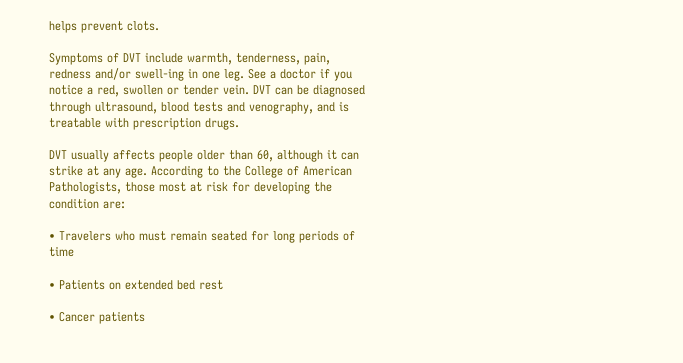helps prevent clots.

Symptoms of DVT include warmth, tenderness, pain, redness and/or swell-ing in one leg. See a doctor if you notice a red, swollen or tender vein. DVT can be diagnosed through ultrasound, blood tests and venography, and is treatable with prescription drugs.

DVT usually affects people older than 60, although it can strike at any age. According to the College of American Pathologists, those most at risk for developing the condition are:

• Travelers who must remain seated for long periods of time

• Patients on extended bed rest

• Cancer patients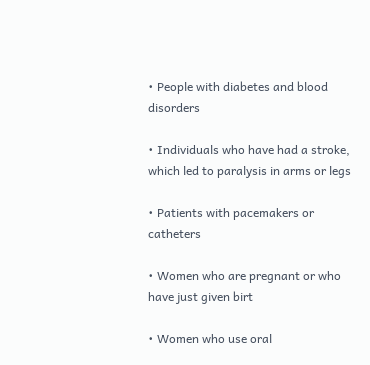• People with diabetes and blood disorders

• Individuals who have had a stroke, which led to paralysis in arms or legs

• Patients with pacemakers or catheters

• Women who are pregnant or who have just given birt

• Women who use oral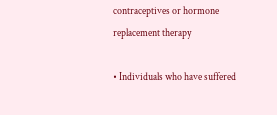contraceptives or hormone replacement therapy

• Individuals who have suffered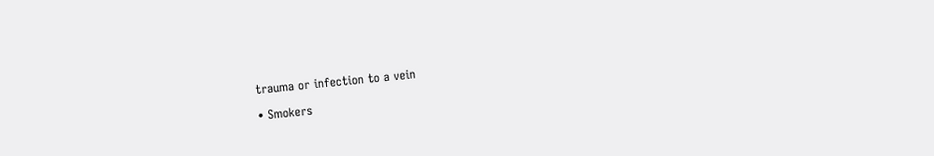trauma or infection to a vein

• Smokers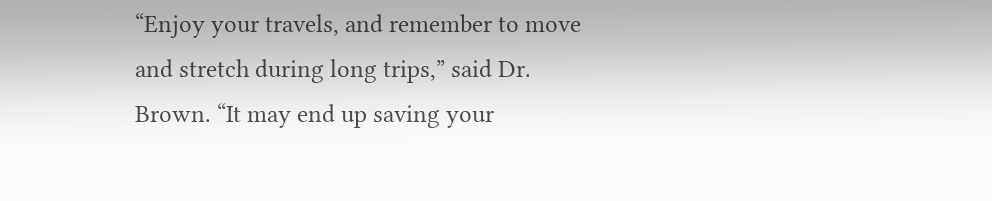“Enjoy your travels, and remember to move and stretch during long trips,” said Dr. Brown. “It may end up saving your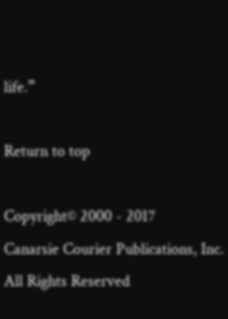life.”

Return to top

Copyright© 2000 - 2017
Canarsie Courier Publications, Inc.
All Rights Reserved